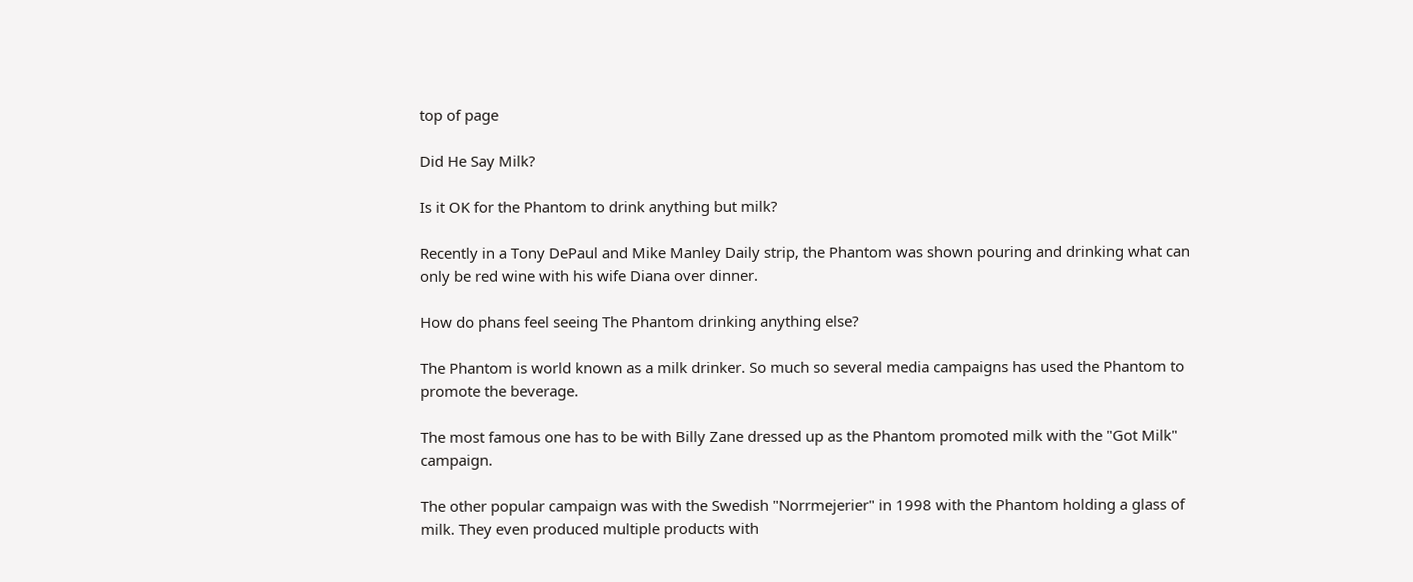top of page

Did He Say Milk?

Is it OK for the Phantom to drink anything but milk?

Recently in a Tony DePaul and Mike Manley Daily strip, the Phantom was shown pouring and drinking what can only be red wine with his wife Diana over dinner.

How do phans feel seeing The Phantom drinking anything else?

The Phantom is world known as a milk drinker. So much so several media campaigns has used the Phantom to promote the beverage.

The most famous one has to be with Billy Zane dressed up as the Phantom promoted milk with the "Got Milk" campaign.

The other popular campaign was with the Swedish "Norrmejerier" in 1998 with the Phantom holding a glass of milk. They even produced multiple products with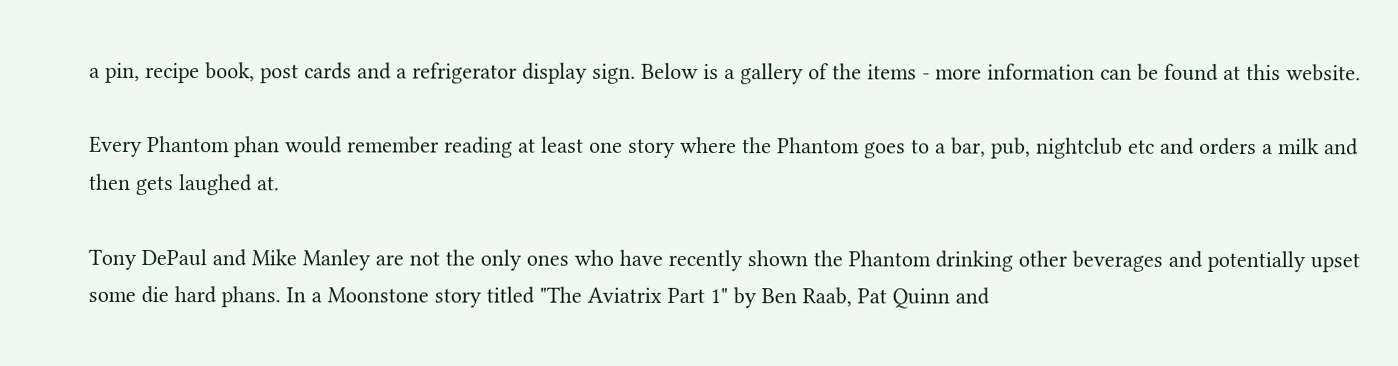a pin, recipe book, post cards and a refrigerator display sign. Below is a gallery of the items - more information can be found at this website.

Every Phantom phan would remember reading at least one story where the Phantom goes to a bar, pub, nightclub etc and orders a milk and then gets laughed at.

Tony DePaul and Mike Manley are not the only ones who have recently shown the Phantom drinking other beverages and potentially upset some die hard phans. In a Moonstone story titled "The Aviatrix Part 1" by Ben Raab, Pat Quinn and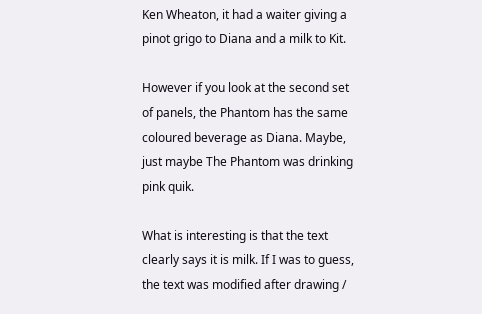Ken Wheaton, it had a waiter giving a pinot grigo to Diana and a milk to Kit.

However if you look at the second set of panels, the Phantom has the same coloured beverage as Diana. Maybe, just maybe The Phantom was drinking pink quik.

What is interesting is that the text clearly says it is milk. If I was to guess, the text was modified after drawing /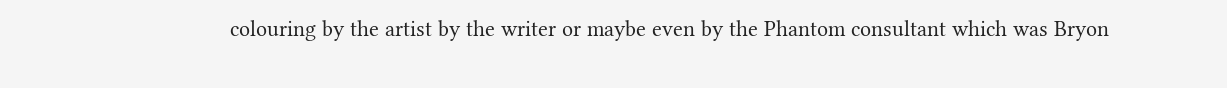colouring by the artist by the writer or maybe even by the Phantom consultant which was Bryon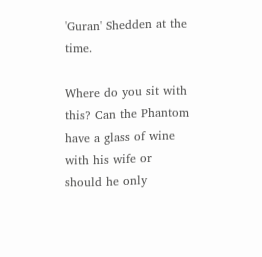'Guran' Shedden at the time.

Where do you sit with this? Can the Phantom have a glass of wine with his wife or should he only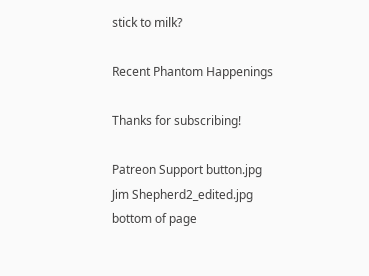stick to milk?

Recent Phantom Happenings

Thanks for subscribing!

Patreon Support button.jpg
Jim Shepherd2_edited.jpg
bottom of page